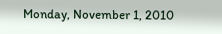Monday, November 1, 2010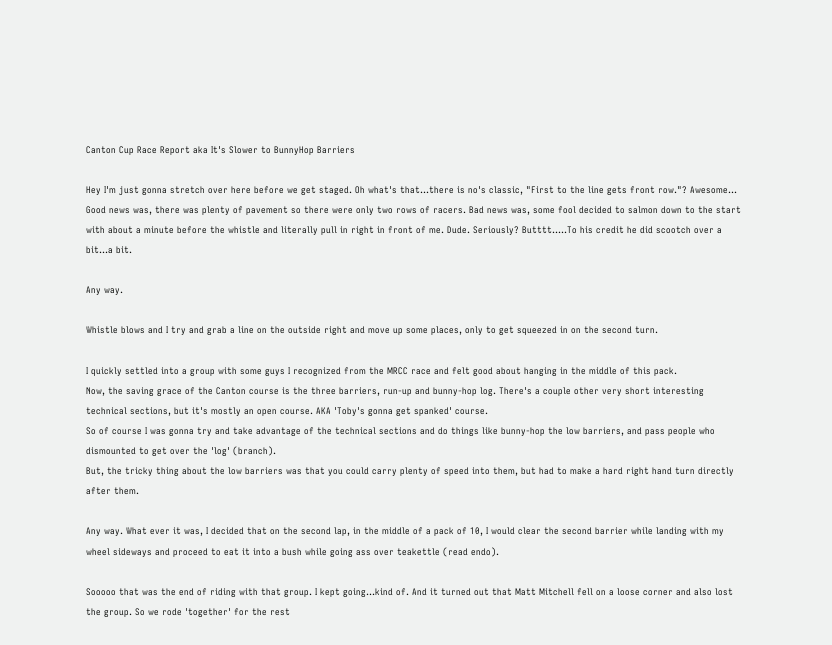Canton Cup Race Report aka It's Slower to BunnyHop Barriers

Hey I'm just gonna stretch over here before we get staged. Oh what's that...there is no's classic, "First to the line gets front row."? Awesome... Good news was, there was plenty of pavement so there were only two rows of racers. Bad news was, some fool decided to salmon down to the start with about a minute before the whistle and literally pull in right in front of me. Dude. Seriously? Butttt.....To his credit he did scootch over a bit...a bit.

Any way.

Whistle blows and I try and grab a line on the outside right and move up some places, only to get squeezed in on the second turn.

I quickly settled into a group with some guys I recognized from the MRCC race and felt good about hanging in the middle of this pack.
Now, the saving grace of the Canton course is the three barriers, run-up and bunny-hop log. There's a couple other very short interesting technical sections, but it's mostly an open course. AKA 'Toby's gonna get spanked' course.
So of course I was gonna try and take advantage of the technical sections and do things like bunny-hop the low barriers, and pass people who dismounted to get over the 'log' (branch).
But, the tricky thing about the low barriers was that you could carry plenty of speed into them, but had to make a hard right hand turn directly after them.

Any way. What ever it was, I decided that on the second lap, in the middle of a pack of 10, I would clear the second barrier while landing with my wheel sideways and proceed to eat it into a bush while going ass over teakettle (read endo).

Sooooo that was the end of riding with that group. I kept going...kind of. And it turned out that Matt Mitchell fell on a loose corner and also lost the group. So we rode 'together' for the rest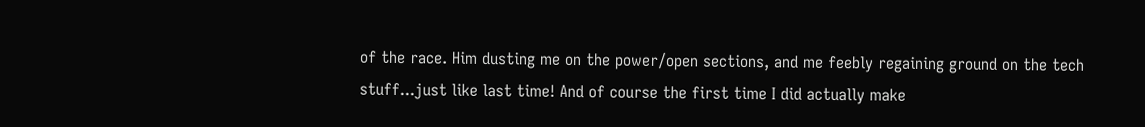of the race. Him dusting me on the power/open sections, and me feebly regaining ground on the tech stuff...just like last time! And of course the first time I did actually make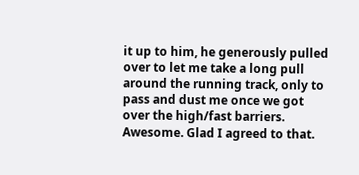it up to him, he generously pulled over to let me take a long pull around the running track, only to pass and dust me once we got over the high/fast barriers. Awesome. Glad I agreed to that.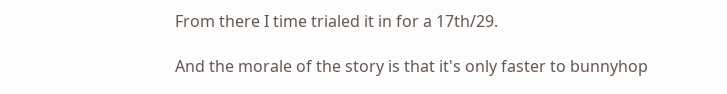From there I time trialed it in for a 17th/29.

And the morale of the story is that it's only faster to bunnyhop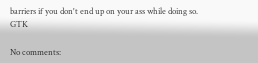barriers if you don't end up on your ass while doing so. GTK

No comments: